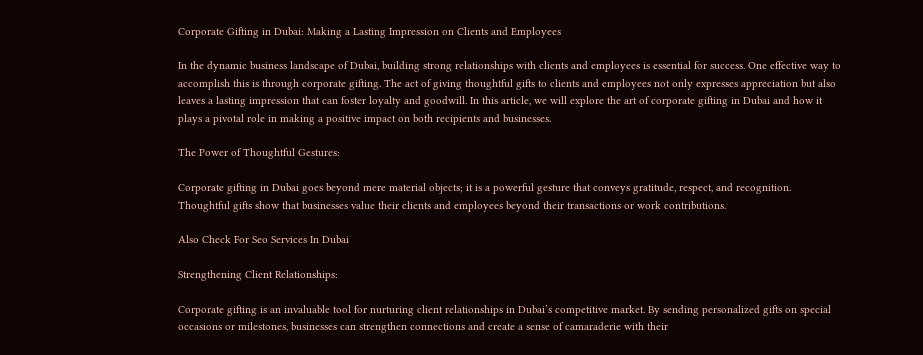Corporate Gifting in Dubai: Making a Lasting Impression on Clients and Employees

In the dynamic business landscape of Dubai, building strong relationships with clients and employees is essential for success. One effective way to accomplish this is through corporate gifting. The act of giving thoughtful gifts to clients and employees not only expresses appreciation but also leaves a lasting impression that can foster loyalty and goodwill. In this article, we will explore the art of corporate gifting in Dubai and how it plays a pivotal role in making a positive impact on both recipients and businesses.

The Power of Thoughtful Gestures:

Corporate gifting in Dubai goes beyond mere material objects; it is a powerful gesture that conveys gratitude, respect, and recognition. Thoughtful gifts show that businesses value their clients and employees beyond their transactions or work contributions.

Also Check For Seo Services In Dubai

Strengthening Client Relationships:

Corporate gifting is an invaluable tool for nurturing client relationships in Dubai’s competitive market. By sending personalized gifts on special occasions or milestones, businesses can strengthen connections and create a sense of camaraderie with their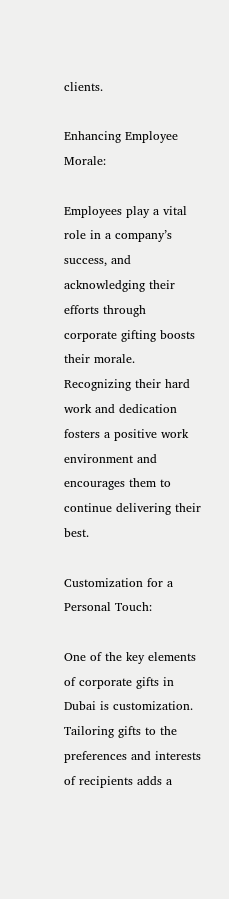clients.

Enhancing Employee Morale:

Employees play a vital role in a company’s success, and acknowledging their efforts through corporate gifting boosts their morale. Recognizing their hard work and dedication fosters a positive work environment and encourages them to continue delivering their best.

Customization for a Personal Touch:

One of the key elements of corporate gifts in Dubai is customization. Tailoring gifts to the preferences and interests of recipients adds a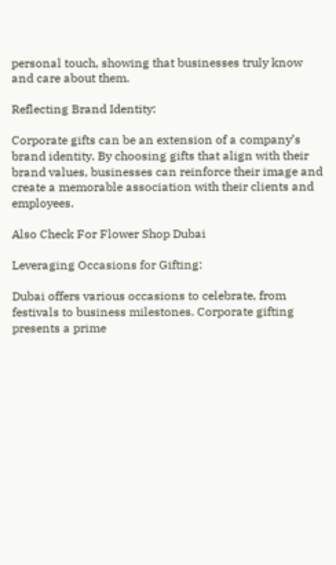personal touch, showing that businesses truly know and care about them.

Reflecting Brand Identity:

Corporate gifts can be an extension of a company’s brand identity. By choosing gifts that align with their brand values, businesses can reinforce their image and create a memorable association with their clients and employees.

Also Check For Flower Shop Dubai

Leveraging Occasions for Gifting:

Dubai offers various occasions to celebrate, from festivals to business milestones. Corporate gifting presents a prime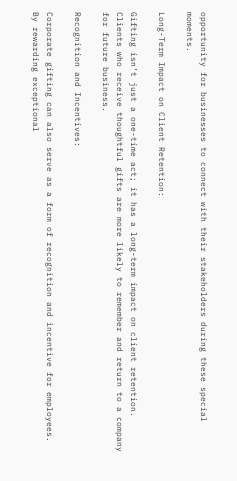opportunity for businesses to connect with their stakeholders during these special moments.

Long-Term Impact on Client Retention:

Gifting isn’t just a one-time act; it has a long-term impact on client retention. Clients who receive thoughtful gifts are more likely to remember and return to a company for future business.

Recognition and Incentives:

Corporate gifting can also serve as a form of recognition and incentive for employees. By rewarding exceptional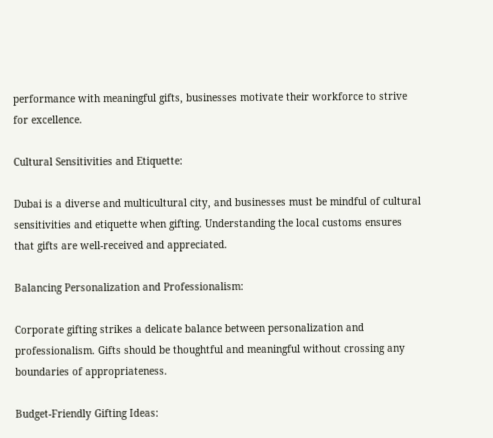performance with meaningful gifts, businesses motivate their workforce to strive for excellence.

Cultural Sensitivities and Etiquette:

Dubai is a diverse and multicultural city, and businesses must be mindful of cultural sensitivities and etiquette when gifting. Understanding the local customs ensures that gifts are well-received and appreciated.

Balancing Personalization and Professionalism:

Corporate gifting strikes a delicate balance between personalization and professionalism. Gifts should be thoughtful and meaningful without crossing any boundaries of appropriateness.

Budget-Friendly Gifting Ideas: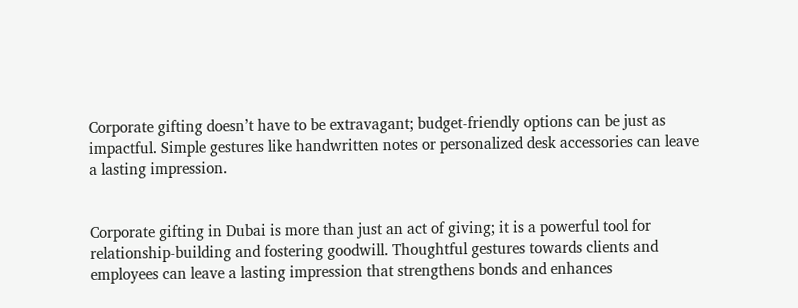Corporate gifting doesn’t have to be extravagant; budget-friendly options can be just as impactful. Simple gestures like handwritten notes or personalized desk accessories can leave a lasting impression.


Corporate gifting in Dubai is more than just an act of giving; it is a powerful tool for relationship-building and fostering goodwill. Thoughtful gestures towards clients and employees can leave a lasting impression that strengthens bonds and enhances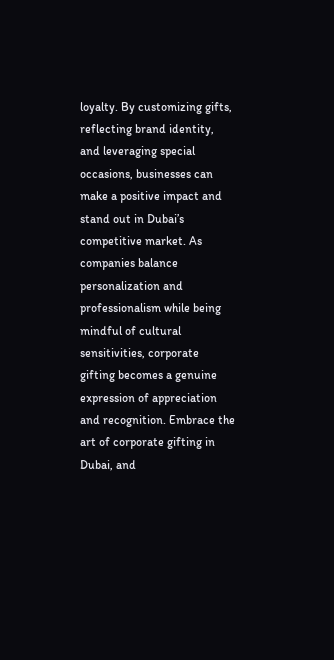loyalty. By customizing gifts, reflecting brand identity, and leveraging special occasions, businesses can make a positive impact and stand out in Dubai’s competitive market. As companies balance personalization and professionalism while being mindful of cultural sensitivities, corporate gifting becomes a genuine expression of appreciation and recognition. Embrace the art of corporate gifting in Dubai, and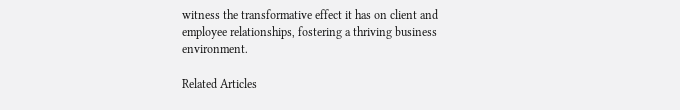witness the transformative effect it has on client and employee relationships, fostering a thriving business environment.

Related Articles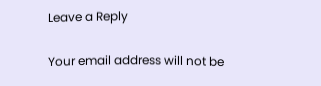Leave a Reply

Your email address will not be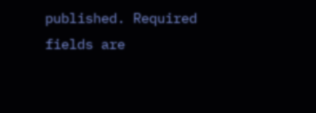published. Required fields are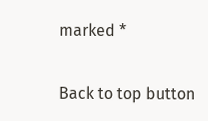marked *

Back to top button